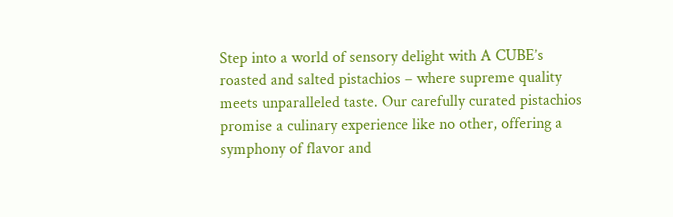Step into a world of sensory delight with A CUBE’s roasted and salted pistachios – where supreme quality meets unparalleled taste. Our carefully curated pistachios promise a culinary experience like no other, offering a symphony of flavor and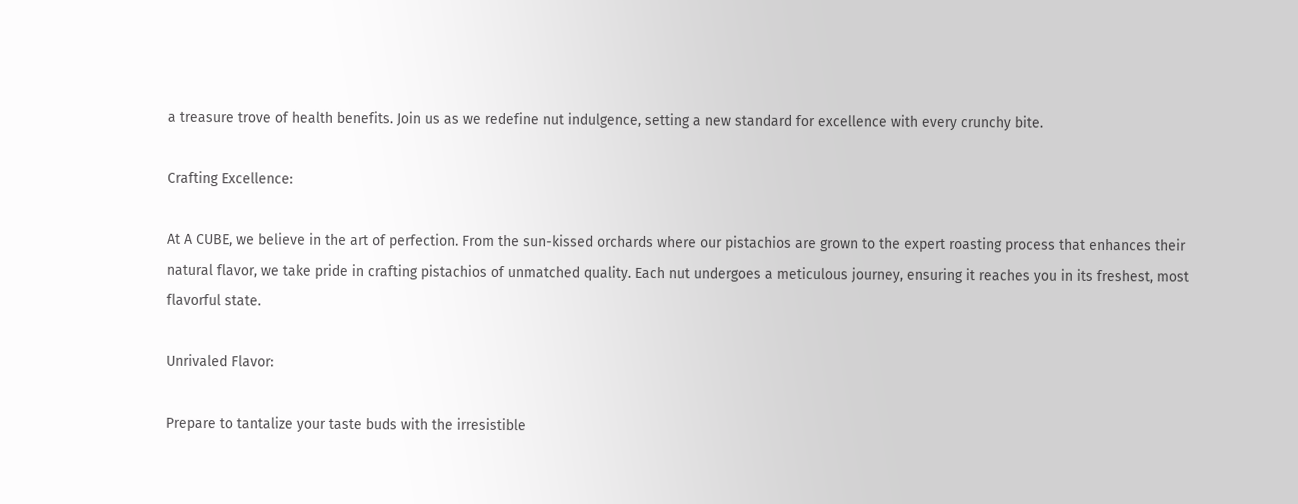a treasure trove of health benefits. Join us as we redefine nut indulgence, setting a new standard for excellence with every crunchy bite.

Crafting Excellence:

At A CUBE, we believe in the art of perfection. From the sun-kissed orchards where our pistachios are grown to the expert roasting process that enhances their natural flavor, we take pride in crafting pistachios of unmatched quality. Each nut undergoes a meticulous journey, ensuring it reaches you in its freshest, most flavorful state.

Unrivaled Flavor:

Prepare to tantalize your taste buds with the irresistible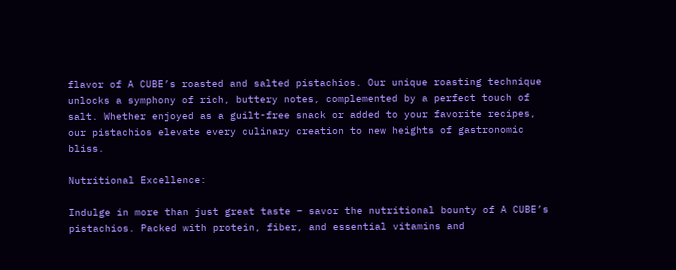flavor of A CUBE’s roasted and salted pistachios. Our unique roasting technique unlocks a symphony of rich, buttery notes, complemented by a perfect touch of salt. Whether enjoyed as a guilt-free snack or added to your favorite recipes, our pistachios elevate every culinary creation to new heights of gastronomic bliss.

Nutritional Excellence:

Indulge in more than just great taste – savor the nutritional bounty of A CUBE’s pistachios. Packed with protein, fiber, and essential vitamins and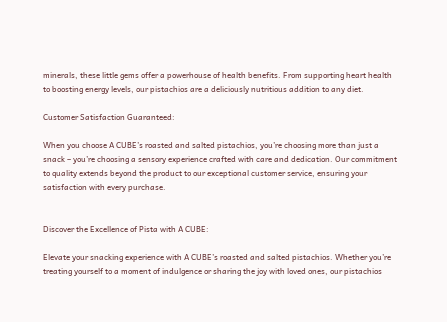minerals, these little gems offer a powerhouse of health benefits. From supporting heart health to boosting energy levels, our pistachios are a deliciously nutritious addition to any diet.

Customer Satisfaction Guaranteed:

When you choose A CUBE’s roasted and salted pistachios, you’re choosing more than just a snack – you’re choosing a sensory experience crafted with care and dedication. Our commitment to quality extends beyond the product to our exceptional customer service, ensuring your satisfaction with every purchase.


Discover the Excellence of Pista with A CUBE:

Elevate your snacking experience with A CUBE’s roasted and salted pistachios. Whether you’re treating yourself to a moment of indulgence or sharing the joy with loved ones, our pistachios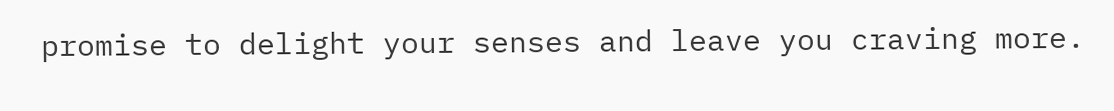promise to delight your senses and leave you craving more.